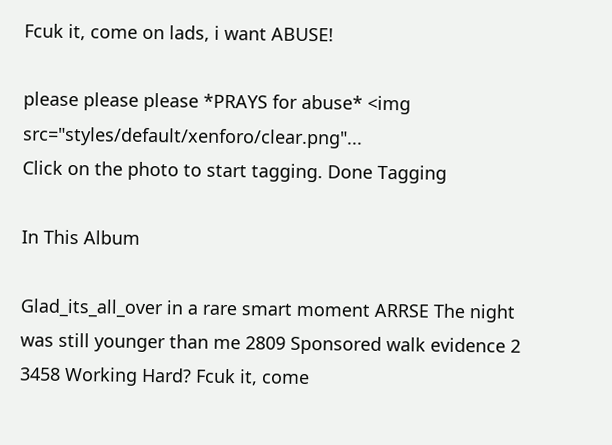Fcuk it, come on lads, i want ABUSE!

please please please *PRAYS for abuse* <img src="styles/default/xenforo/clear.png"...
Click on the photo to start tagging. Done Tagging

In This Album

Glad_its_all_over in a rare smart moment ARRSE The night was still younger than me 2809 Sponsored walk evidence 2 3458 Working Hard? Fcuk it, come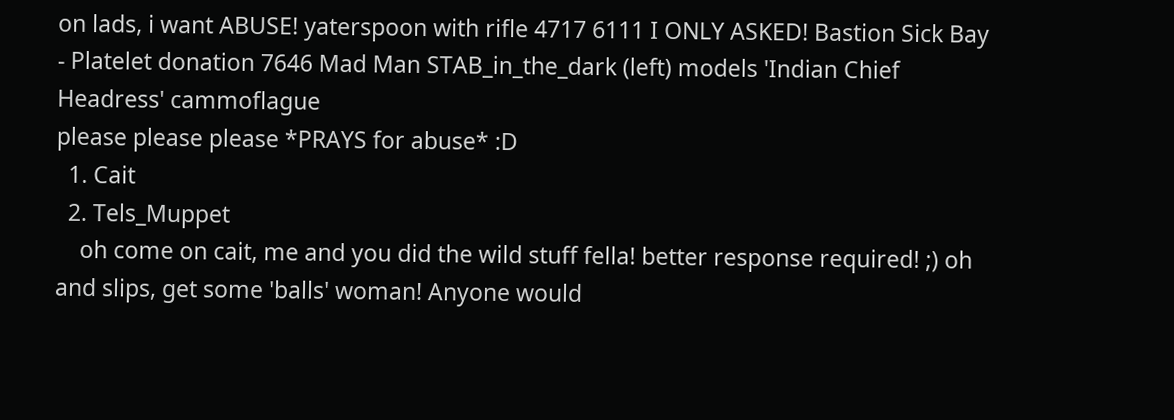on lads, i want ABUSE! yaterspoon with rifle 4717 6111 I ONLY ASKED! Bastion Sick Bay - Platelet donation 7646 Mad Man STAB_in_the_dark (left) models 'Indian Chief Headress' cammoflague
please please please *PRAYS for abuse* :D
  1. Cait
  2. Tels_Muppet
    oh come on cait, me and you did the wild stuff fella! better response required! ;) oh and slips, get some 'balls' woman! Anyone would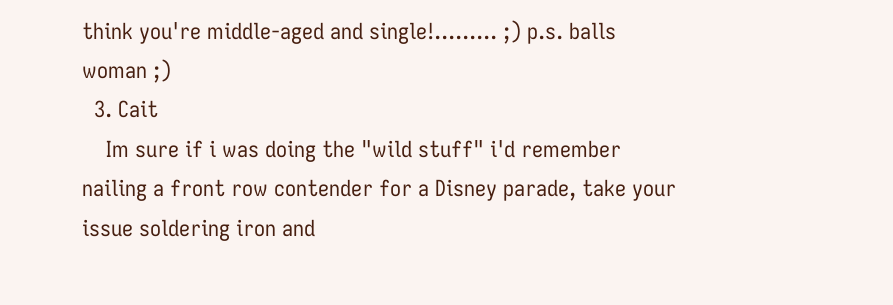think you're middle-aged and single!......... ;) p.s. balls woman ;)
  3. Cait
    Im sure if i was doing the "wild stuff" i'd remember nailing a front row contender for a Disney parade, take your issue soldering iron and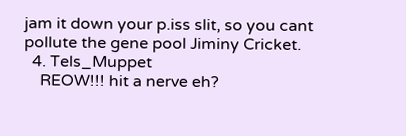jam it down your p.iss slit, so you cant pollute the gene pool Jiminy Cricket.
  4. Tels_Muppet
    REOW!!! hit a nerve eh?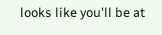looks like you'll be at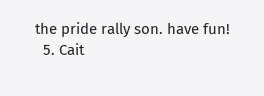the pride rally son. have fun!
  5. Cait